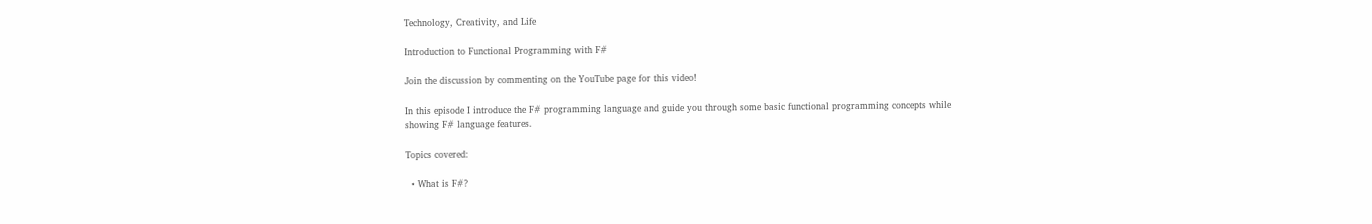Technology, Creativity, and Life

Introduction to Functional Programming with F#

Join the discussion by commenting on the YouTube page for this video!

In this episode I introduce the F# programming language and guide you through some basic functional programming concepts while showing F# language features.

Topics covered:

  • What is F#?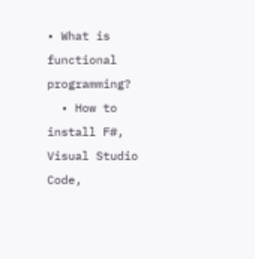• What is functional programming?
  • How to install F#, Visual Studio Code,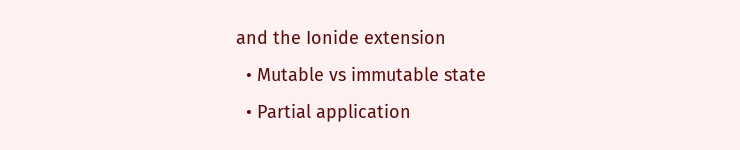and the Ionide extension
  • Mutable vs immutable state
  • Partial application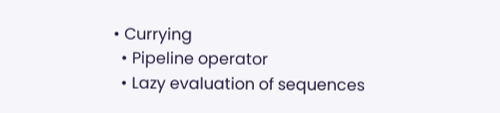• Currying
  • Pipeline operator
  • Lazy evaluation of sequences